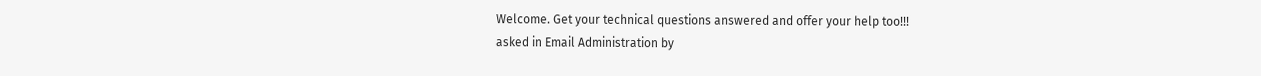Welcome. Get your technical questions answered and offer your help too!!!
asked in Email Administration by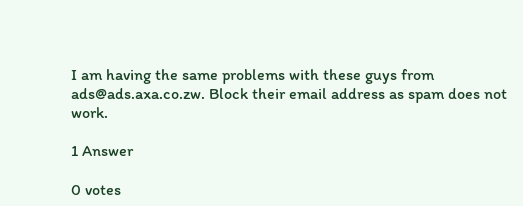I am having the same problems with these guys from ads@ads.axa.co.zw. Block their email address as spam does not work.

1 Answer

0 votes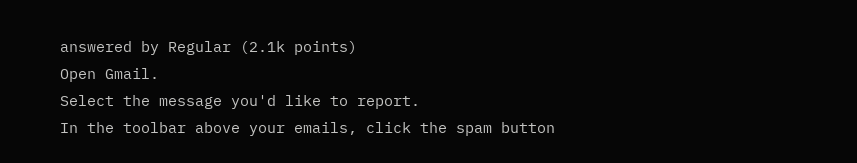answered by Regular (2.1k points)
Open Gmail.
Select the message you'd like to report.
In the toolbar above your emails, click the spam button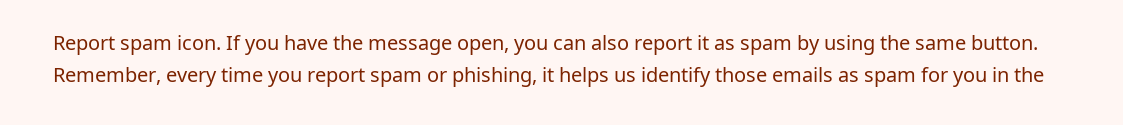Report spam icon. If you have the message open, you can also report it as spam by using the same button.
Remember, every time you report spam or phishing, it helps us identify those emails as spam for you in the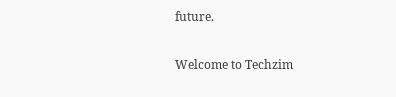future.

Welcome to Techzim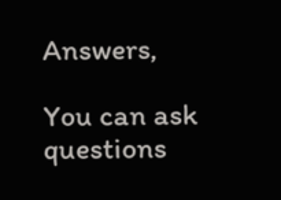Answers,

You can ask questions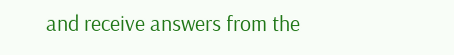and receive answers from the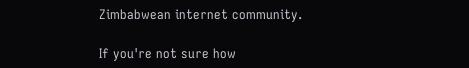Zimbabwean internet community.

If you're not sure how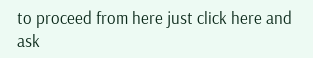to proceed from here just click here and ask